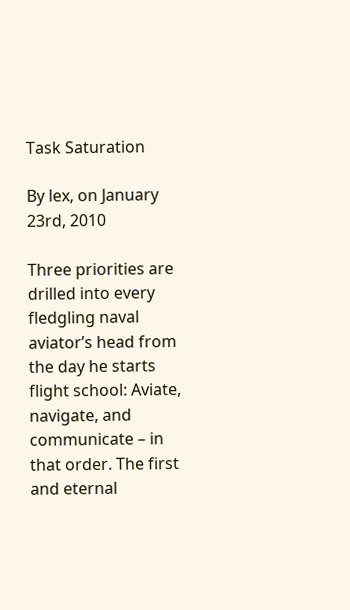Task Saturation

By lex, on January 23rd, 2010

Three priorities are drilled into every fledgling naval aviator’s head from the day he starts flight school: Aviate, navigate, and communicate – in that order. The first and eternal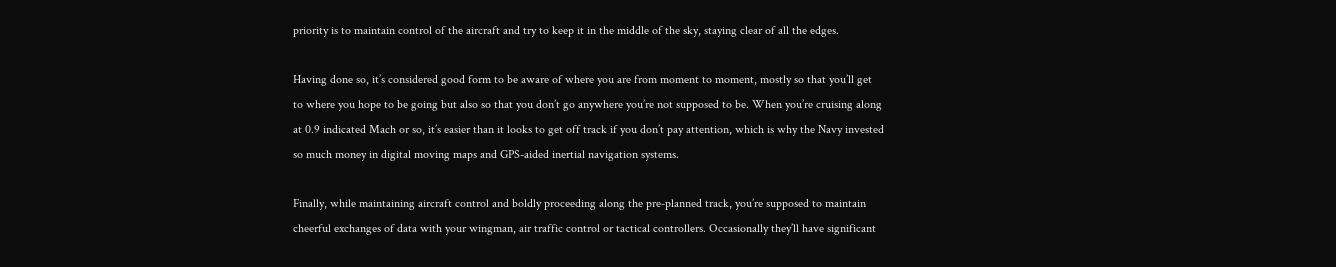priority is to maintain control of the aircraft and try to keep it in the middle of the sky, staying clear of all the edges.

Having done so, it’s considered good form to be aware of where you are from moment to moment, mostly so that you’ll get to where you hope to be going but also so that you don’t go anywhere you’re not supposed to be. When you’re cruising along at 0.9 indicated Mach or so, it’s easier than it looks to get off track if you don’t pay attention, which is why the Navy invested so much money in digital moving maps and GPS-aided inertial navigation systems.

Finally, while maintaining aircraft control and boldly proceeding along the pre-planned track, you’re supposed to maintain cheerful exchanges of data with your wingman, air traffic control or tactical controllers. Occasionally they’ll have significant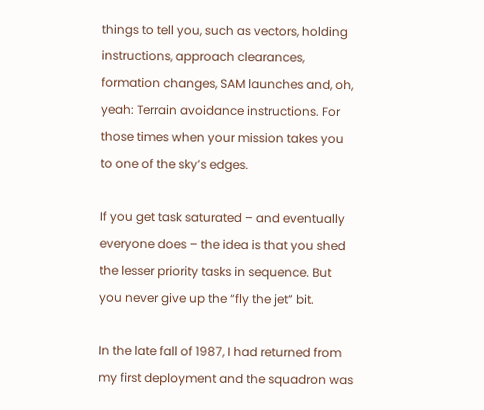things to tell you, such as vectors, holding instructions, approach clearances, formation changes, SAM launches and, oh, yeah: Terrain avoidance instructions. For those times when your mission takes you to one of the sky’s edges.

If you get task saturated – and eventually everyone does – the idea is that you shed the lesser priority tasks in sequence. But you never give up the “fly the jet” bit.

In the late fall of 1987, I had returned from my first deployment and the squadron was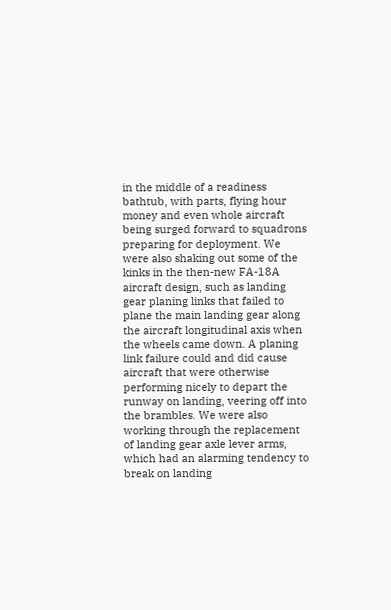in the middle of a readiness bathtub, with parts, flying hour money and even whole aircraft being surged forward to squadrons preparing for deployment. We were also shaking out some of the kinks in the then-new FA-18A aircraft design, such as landing gear planing links that failed to plane the main landing gear along the aircraft longitudinal axis when the wheels came down. A planing link failure could and did cause aircraft that were otherwise performing nicely to depart the runway on landing, veering off into the brambles. We were also working through the replacement of landing gear axle lever arms, which had an alarming tendency to break on landing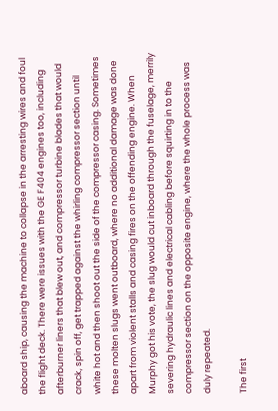aboard ship, causing the machine to collapse in the arresting wires and foul the flight deck. There were issues with the GE F404 engines too, including afterburner liners that blew out, and compressor turbine blades that would crack, spin off, get trapped against the whirling compressor section until white hot and then shoot out the side of the compressor casing. Sometimes these molten slugs went outboard, where no additional damage was done apart from violent stalls and casing fires on the offending engine. When Murphy got his vote, the slug would cut inboard through the fuselage, merrily severing hydraulic lines and electrical cabling before squirting in to the compressor section on the opposite engine, where the whole process was duly repeated.

The first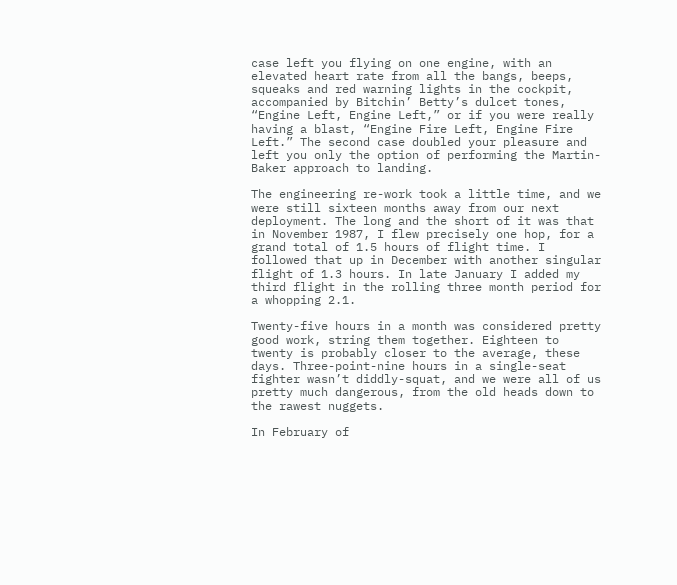case left you flying on one engine, with an elevated heart rate from all the bangs, beeps, squeaks and red warning lights in the cockpit, accompanied by Bitchin’ Betty’s dulcet tones, “Engine Left, Engine Left,” or if you were really having a blast, “Engine Fire Left, Engine Fire Left.” The second case doubled your pleasure and left you only the option of performing the Martin-Baker approach to landing.

The engineering re-work took a little time, and we were still sixteen months away from our next deployment. The long and the short of it was that in November 1987, I flew precisely one hop, for a grand total of 1.5 hours of flight time. I followed that up in December with another singular flight of 1.3 hours. In late January I added my third flight in the rolling three month period for a whopping 2.1.

Twenty-five hours in a month was considered pretty good work, string them together. Eighteen to twenty is probably closer to the average, these days. Three-point-nine hours in a single-seat fighter wasn’t diddly-squat, and we were all of us pretty much dangerous, from the old heads down to the rawest nuggets.

In February of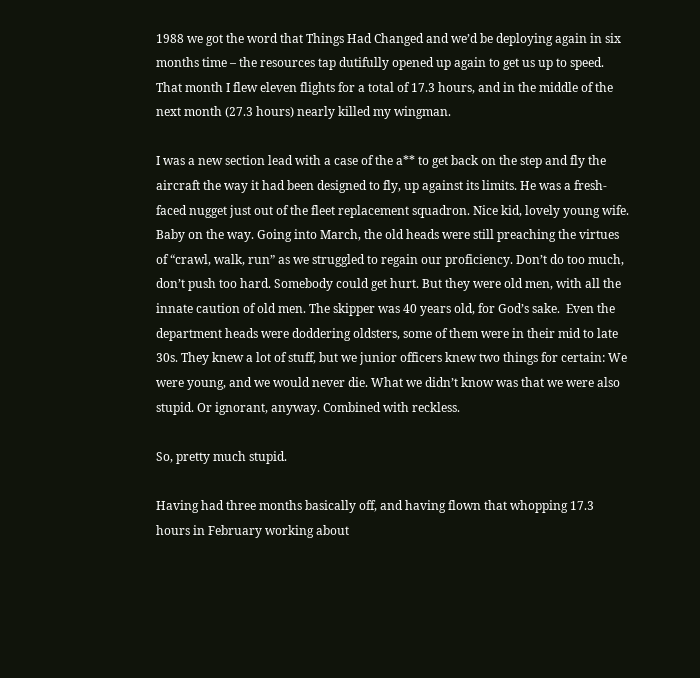1988 we got the word that Things Had Changed and we’d be deploying again in six months time – the resources tap dutifully opened up again to get us up to speed. That month I flew eleven flights for a total of 17.3 hours, and in the middle of the next month (27.3 hours) nearly killed my wingman.

I was a new section lead with a case of the a** to get back on the step and fly the aircraft the way it had been designed to fly, up against its limits. He was a fresh-faced nugget just out of the fleet replacement squadron. Nice kid, lovely young wife. Baby on the way. Going into March, the old heads were still preaching the virtues of “crawl, walk, run” as we struggled to regain our proficiency. Don’t do too much, don’t push too hard. Somebody could get hurt. But they were old men, with all the innate caution of old men. The skipper was 40 years old, for God’s sake.  Even the department heads were doddering oldsters, some of them were in their mid to late 30s. They knew a lot of stuff, but we junior officers knew two things for certain: We were young, and we would never die. What we didn’t know was that we were also stupid. Or ignorant, anyway. Combined with reckless.

So, pretty much stupid.

Having had three months basically off, and having flown that whopping 17.3 hours in February working about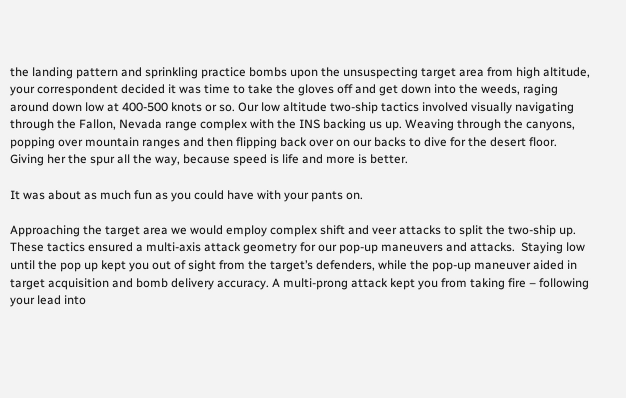the landing pattern and sprinkling practice bombs upon the unsuspecting target area from high altitude, your correspondent decided it was time to take the gloves off and get down into the weeds, raging around down low at 400-500 knots or so. Our low altitude two-ship tactics involved visually navigating through the Fallon, Nevada range complex with the INS backing us up. Weaving through the canyons, popping over mountain ranges and then flipping back over on our backs to dive for the desert floor. Giving her the spur all the way, because speed is life and more is better.

It was about as much fun as you could have with your pants on.

Approaching the target area we would employ complex shift and veer attacks to split the two-ship up. These tactics ensured a multi-axis attack geometry for our pop-up maneuvers and attacks.  Staying low until the pop up kept you out of sight from the target’s defenders, while the pop-up maneuver aided in target acquisition and bomb delivery accuracy. A multi-prong attack kept you from taking fire – following your lead into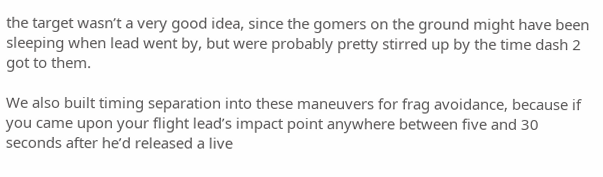the target wasn’t a very good idea, since the gomers on the ground might have been sleeping when lead went by, but were probably pretty stirred up by the time dash 2 got to them.

We also built timing separation into these maneuvers for frag avoidance, because if you came upon your flight lead’s impact point anywhere between five and 30 seconds after he’d released a live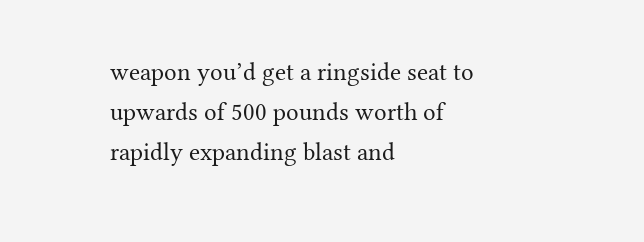weapon you’d get a ringside seat to upwards of 500 pounds worth of rapidly expanding blast and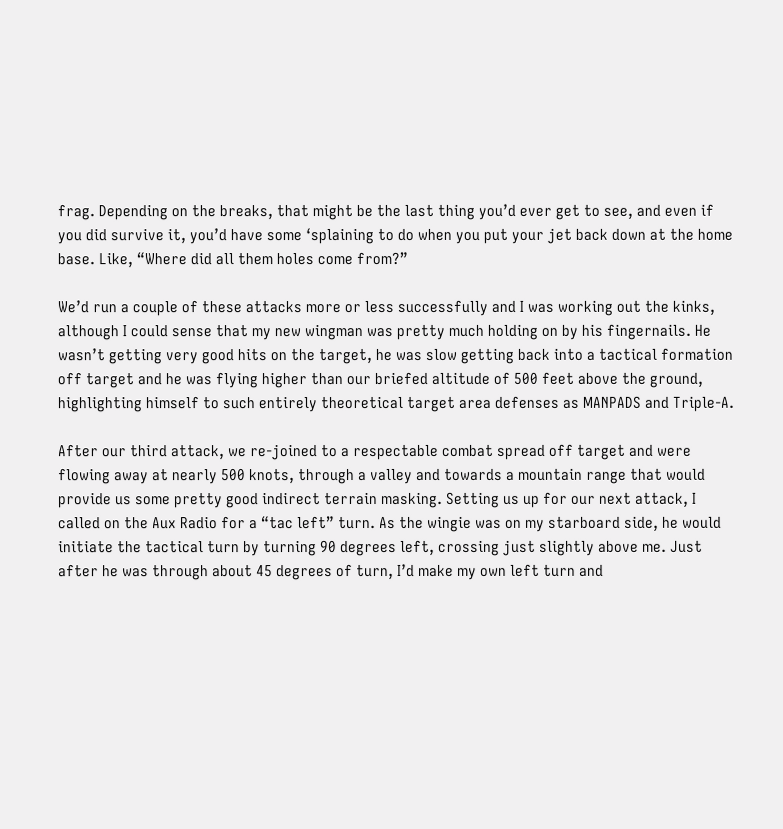frag. Depending on the breaks, that might be the last thing you’d ever get to see, and even if you did survive it, you’d have some ‘splaining to do when you put your jet back down at the home base. Like, “Where did all them holes come from?”

We’d run a couple of these attacks more or less successfully and I was working out the kinks, although I could sense that my new wingman was pretty much holding on by his fingernails. He wasn’t getting very good hits on the target, he was slow getting back into a tactical formation off target and he was flying higher than our briefed altitude of 500 feet above the ground, highlighting himself to such entirely theoretical target area defenses as MANPADS and Triple-A.

After our third attack, we re-joined to a respectable combat spread off target and were flowing away at nearly 500 knots, through a valley and towards a mountain range that would provide us some pretty good indirect terrain masking. Setting us up for our next attack, I called on the Aux Radio for a “tac left” turn. As the wingie was on my starboard side, he would initiate the tactical turn by turning 90 degrees left, crossing just slightly above me. Just after he was through about 45 degrees of turn, I’d make my own left turn and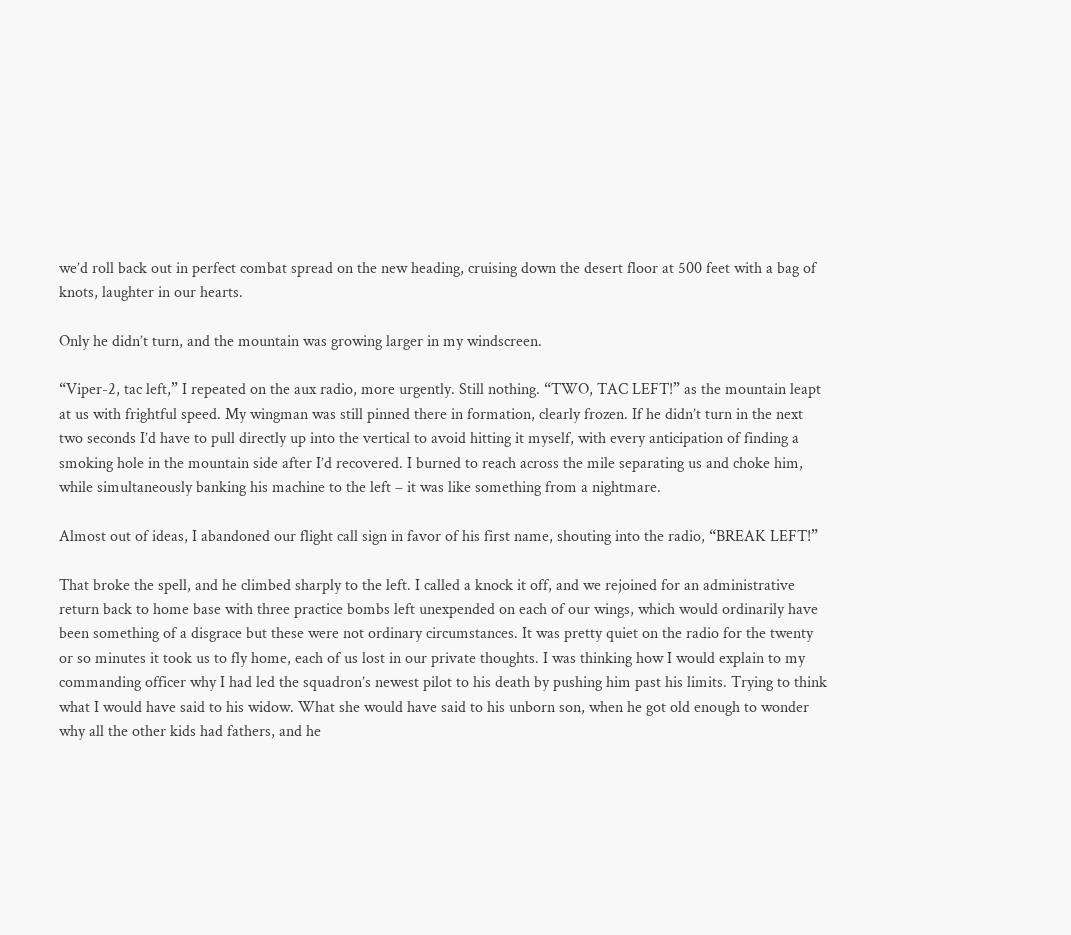we’d roll back out in perfect combat spread on the new heading, cruising down the desert floor at 500 feet with a bag of knots, laughter in our hearts.

Only he didn’t turn, and the mountain was growing larger in my windscreen.

“Viper-2, tac left,” I repeated on the aux radio, more urgently. Still nothing. “TWO, TAC LEFT!” as the mountain leapt at us with frightful speed. My wingman was still pinned there in formation, clearly frozen. If he didn’t turn in the next two seconds I’d have to pull directly up into the vertical to avoid hitting it myself, with every anticipation of finding a smoking hole in the mountain side after I’d recovered. I burned to reach across the mile separating us and choke him, while simultaneously banking his machine to the left – it was like something from a nightmare.

Almost out of ideas, I abandoned our flight call sign in favor of his first name, shouting into the radio, “BREAK LEFT!”

That broke the spell, and he climbed sharply to the left. I called a knock it off, and we rejoined for an administrative return back to home base with three practice bombs left unexpended on each of our wings, which would ordinarily have been something of a disgrace but these were not ordinary circumstances. It was pretty quiet on the radio for the twenty or so minutes it took us to fly home, each of us lost in our private thoughts. I was thinking how I would explain to my commanding officer why I had led the squadron’s newest pilot to his death by pushing him past his limits. Trying to think what I would have said to his widow. What she would have said to his unborn son, when he got old enough to wonder why all the other kids had fathers, and he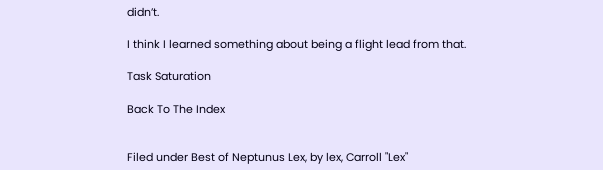didn’t.

I think I learned something about being a flight lead from that.

Task Saturation

Back To The Index


Filed under Best of Neptunus Lex, by lex, Carroll "Lex"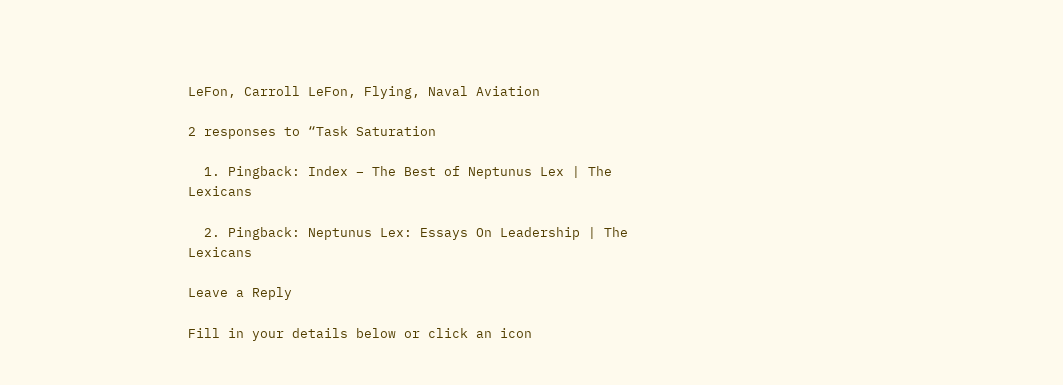LeFon, Carroll LeFon, Flying, Naval Aviation

2 responses to “Task Saturation

  1. Pingback: Index – The Best of Neptunus Lex | The Lexicans

  2. Pingback: Neptunus Lex: Essays On Leadership | The Lexicans

Leave a Reply

Fill in your details below or click an icon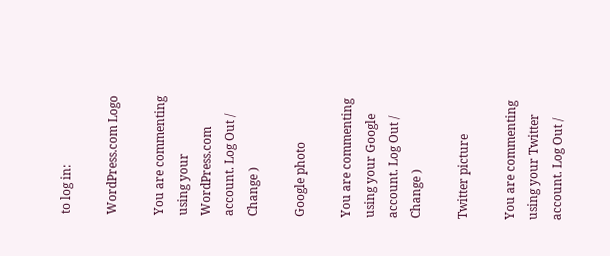to log in:

WordPress.com Logo

You are commenting using your WordPress.com account. Log Out /  Change )

Google photo

You are commenting using your Google account. Log Out /  Change )

Twitter picture

You are commenting using your Twitter account. Log Out /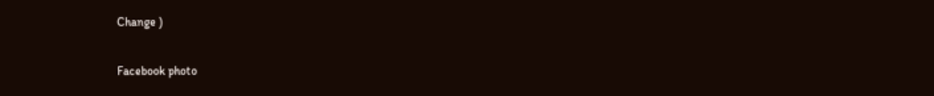Change )

Facebook photo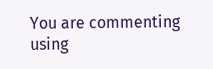You are commenting using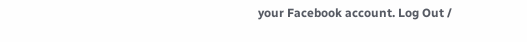your Facebook account. Log Out /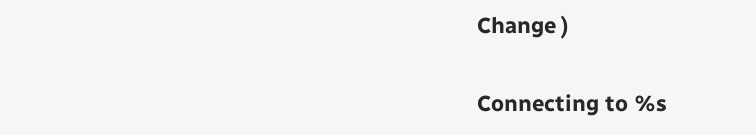Change )

Connecting to %s